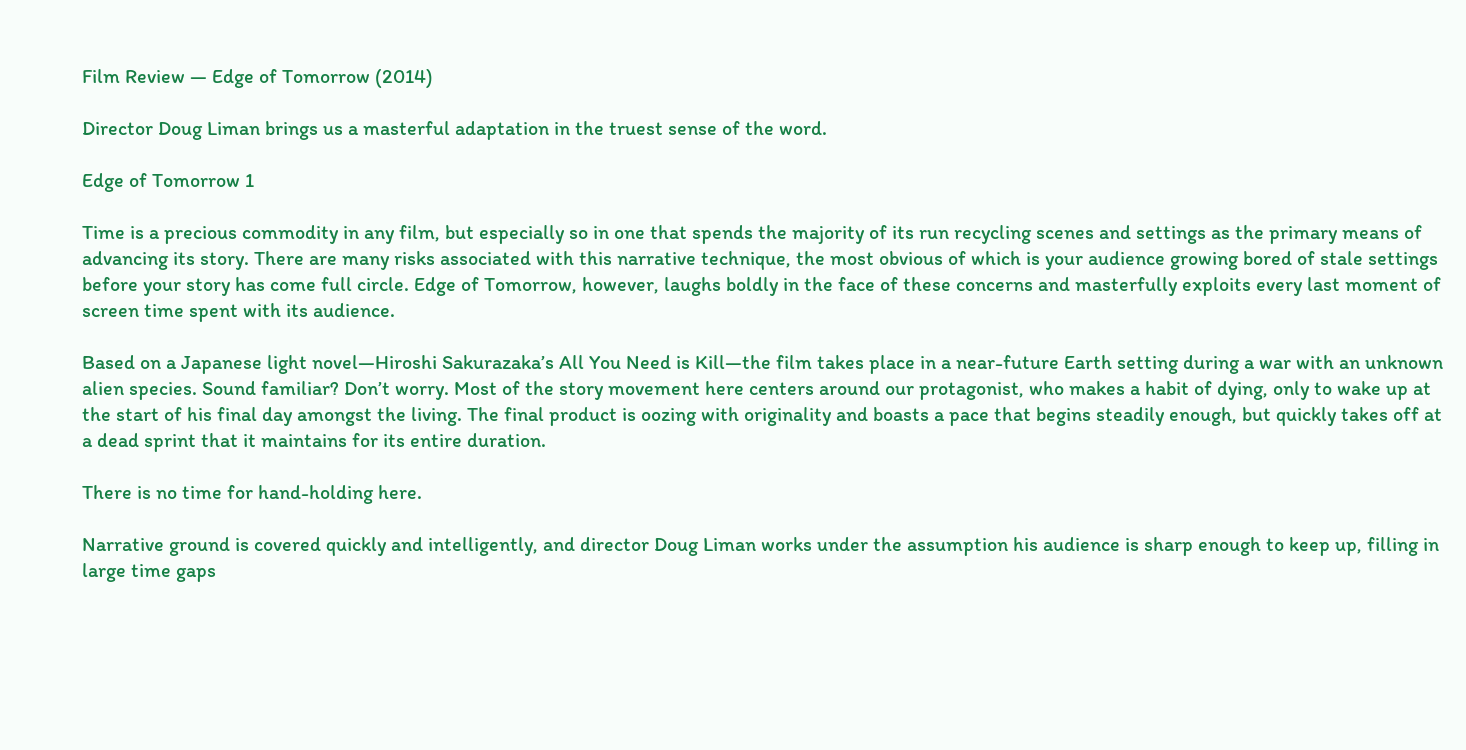Film Review — Edge of Tomorrow (2014)

Director Doug Liman brings us a masterful adaptation in the truest sense of the word.

Edge of Tomorrow 1

Time is a precious commodity in any film, but especially so in one that spends the majority of its run recycling scenes and settings as the primary means of advancing its story. There are many risks associated with this narrative technique, the most obvious of which is your audience growing bored of stale settings before your story has come full circle. Edge of Tomorrow, however, laughs boldly in the face of these concerns and masterfully exploits every last moment of screen time spent with its audience.

Based on a Japanese light novel—Hiroshi Sakurazaka’s All You Need is Kill—the film takes place in a near-future Earth setting during a war with an unknown alien species. Sound familiar? Don’t worry. Most of the story movement here centers around our protagonist, who makes a habit of dying, only to wake up at the start of his final day amongst the living. The final product is oozing with originality and boasts a pace that begins steadily enough, but quickly takes off at a dead sprint that it maintains for its entire duration.

There is no time for hand-holding here.

Narrative ground is covered quickly and intelligently, and director Doug Liman works under the assumption his audience is sharp enough to keep up, filling in large time gaps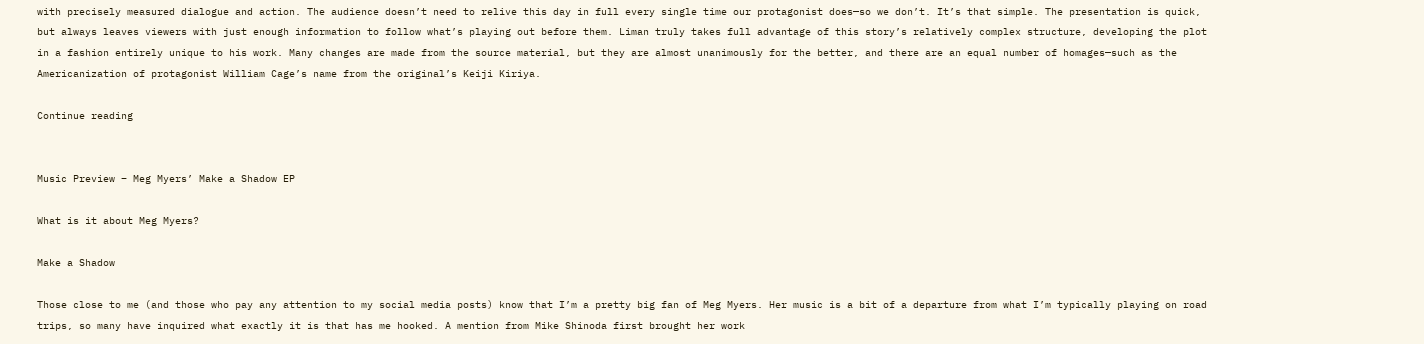with precisely measured dialogue and action. The audience doesn’t need to relive this day in full every single time our protagonist does—so we don’t. It’s that simple. The presentation is quick, but always leaves viewers with just enough information to follow what’s playing out before them. Liman truly takes full advantage of this story’s relatively complex structure, developing the plot in a fashion entirely unique to his work. Many changes are made from the source material, but they are almost unanimously for the better, and there are an equal number of homages—such as the Americanization of protagonist William Cage’s name from the original’s Keiji Kiriya.

Continue reading


Music Preview – Meg Myers’ Make a Shadow EP

What is it about Meg Myers?

Make a Shadow

Those close to me (and those who pay any attention to my social media posts) know that I’m a pretty big fan of Meg Myers. Her music is a bit of a departure from what I’m typically playing on road trips, so many have inquired what exactly it is that has me hooked. A mention from Mike Shinoda first brought her work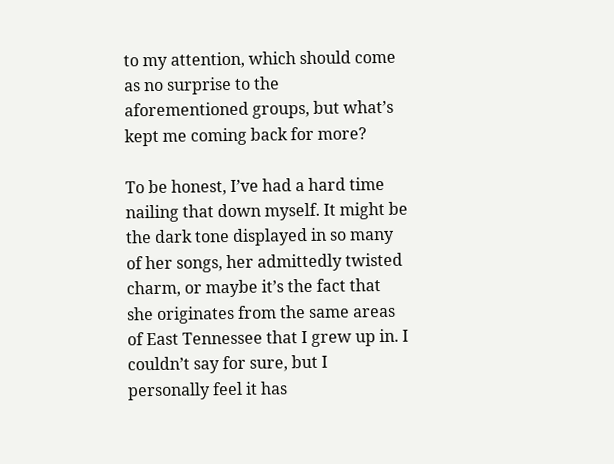to my attention, which should come as no surprise to the aforementioned groups, but what’s kept me coming back for more?

To be honest, I’ve had a hard time nailing that down myself. It might be the dark tone displayed in so many of her songs, her admittedly twisted charm, or maybe it’s the fact that she originates from the same areas of East Tennessee that I grew up in. I couldn’t say for sure, but I personally feel it has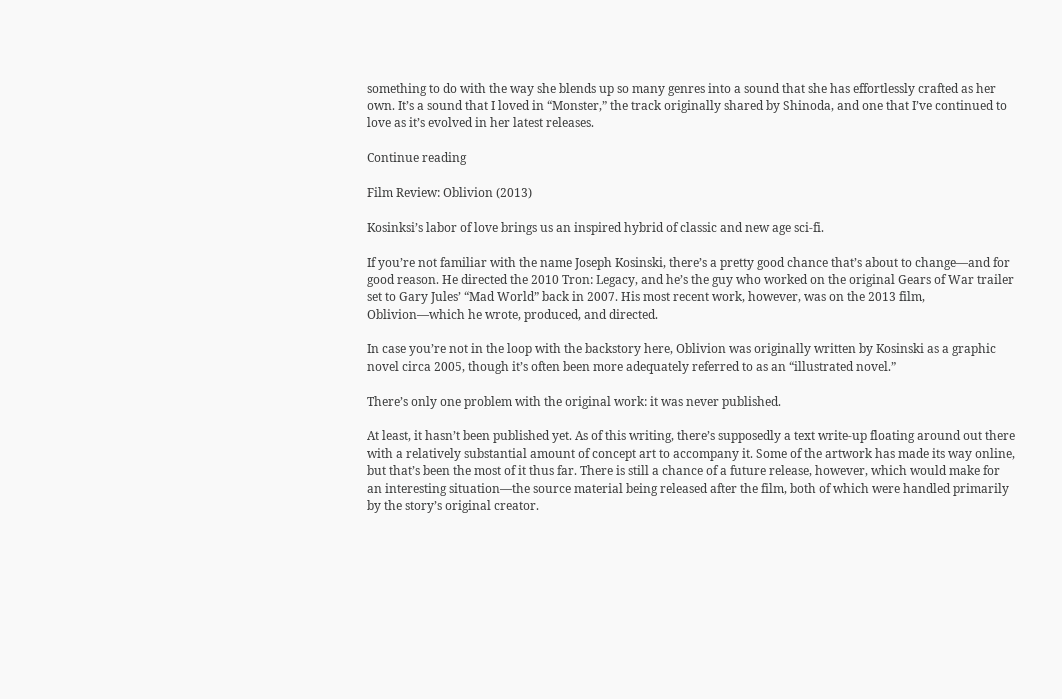something to do with the way she blends up so many genres into a sound that she has effortlessly crafted as her own. It’s a sound that I loved in “Monster,” the track originally shared by Shinoda, and one that I’ve continued to love as it’s evolved in her latest releases.

Continue reading

Film Review: Oblivion (2013)

Kosinksi’s labor of love brings us an inspired hybrid of classic and new age sci-fi.

If you’re not familiar with the name Joseph Kosinski, there’s a pretty good chance that’s about to change—and for good reason. He directed the 2010 Tron: Legacy, and he’s the guy who worked on the original Gears of War trailer set to Gary Jules’ “Mad World” back in 2007. His most recent work, however, was on the 2013 film, Oblivion—which he wrote, produced, and directed.

In case you’re not in the loop with the backstory here, Oblivion was originally written by Kosinski as a graphic novel circa 2005, though it’s often been more adequately referred to as an “illustrated novel.”

There’s only one problem with the original work: it was never published.

At least, it hasn’t been published yet. As of this writing, there’s supposedly a text write-up floating around out there with a relatively substantial amount of concept art to accompany it. Some of the artwork has made its way online, but that’s been the most of it thus far. There is still a chance of a future release, however, which would make for an interesting situation—the source material being released after the film, both of which were handled primarily by the story’s original creator.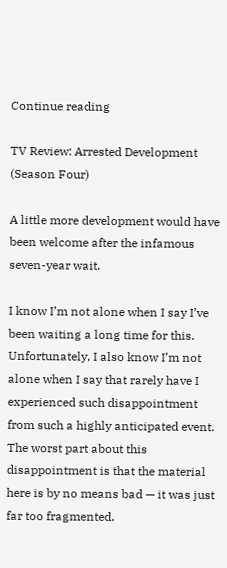Continue reading

TV Review: Arrested Development (Season Four)

A little more development would have been welcome after the infamous seven-year wait.

I know I’m not alone when I say I’ve been waiting a long time for this. Unfortunately, I also know I’m not alone when I say that rarely have I experienced such disappointment from such a highly anticipated event. The worst part about this disappointment is that the material here is by no means bad — it was just far too fragmented.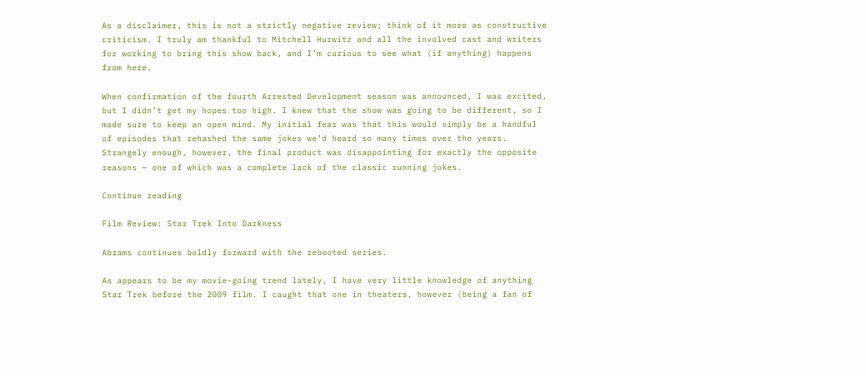As a disclaimer, this is not a strictly negative review; think of it more as constructive criticism. I truly am thankful to Mitchell Hurwitz and all the involved cast and writers for working to bring this show back, and I’m curious to see what (if anything) happens from here.

When confirmation of the fourth Arrested Development season was announced, I was excited, but I didn’t get my hopes too high. I knew that the show was going to be different, so I made sure to keep an open mind. My initial fear was that this would simply be a handful of episodes that rehashed the same jokes we’d heard so many times over the years. Strangely enough, however, the final product was disappointing for exactly the opposite reasons — one of which was a complete lack of the classic running jokes.

Continue reading

Film Review: Star Trek Into Darkness

Abrams continues boldly forward with the rebooted series.

As appears to be my movie-going trend lately, I have very little knowledge of anything Star Trek before the 2009 film. I caught that one in theaters, however (being a fan of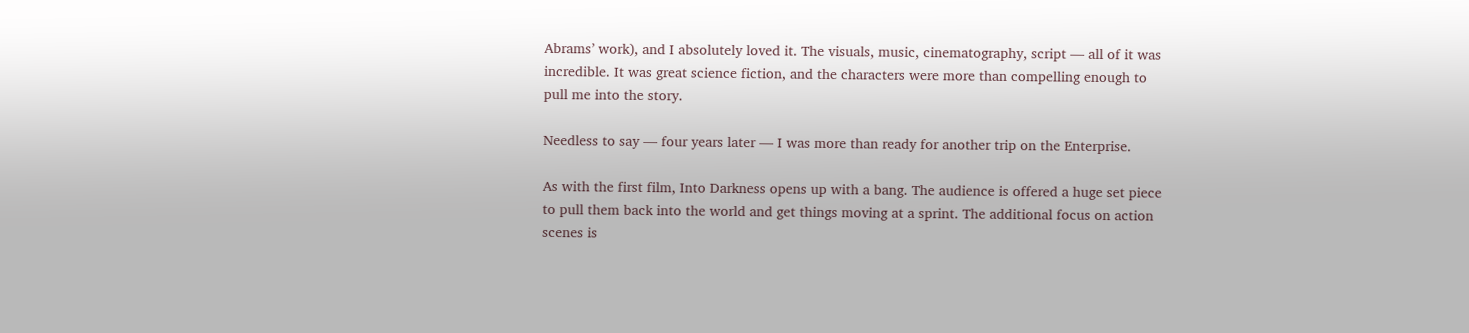Abrams’ work), and I absolutely loved it. The visuals, music, cinematography, script — all of it was incredible. It was great science fiction, and the characters were more than compelling enough to pull me into the story.

Needless to say — four years later — I was more than ready for another trip on the Enterprise.

As with the first film, Into Darkness opens up with a bang. The audience is offered a huge set piece to pull them back into the world and get things moving at a sprint. The additional focus on action scenes is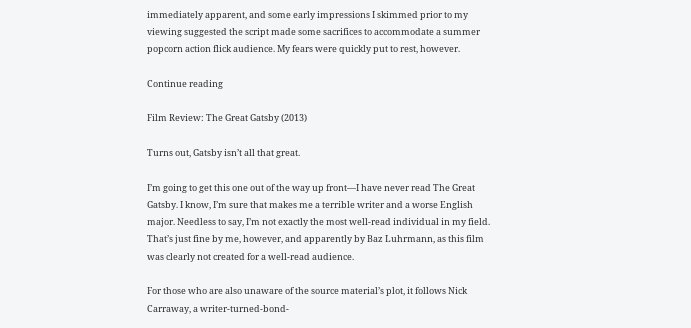immediately apparent, and some early impressions I skimmed prior to my viewing suggested the script made some sacrifices to accommodate a summer popcorn action flick audience. My fears were quickly put to rest, however.

Continue reading

Film Review: The Great Gatsby (2013)

Turns out, Gatsby isn’t all that great.

I’m going to get this one out of the way up front—I have never read The Great Gatsby. I know, I’m sure that makes me a terrible writer and a worse English major. Needless to say, I’m not exactly the most well-read individual in my field. That’s just fine by me, however, and apparently by Baz Luhrmann, as this film was clearly not created for a well-read audience.

For those who are also unaware of the source material’s plot, it follows Nick Carraway, a writer-turned-bond-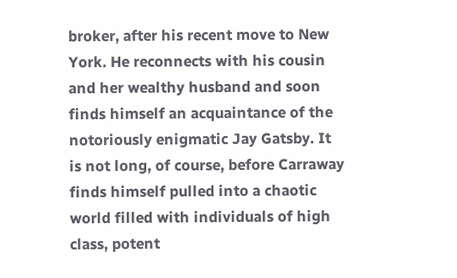broker, after his recent move to New York. He reconnects with his cousin and her wealthy husband and soon finds himself an acquaintance of the notoriously enigmatic Jay Gatsby. It is not long, of course, before Carraway finds himself pulled into a chaotic world filled with individuals of high class, potent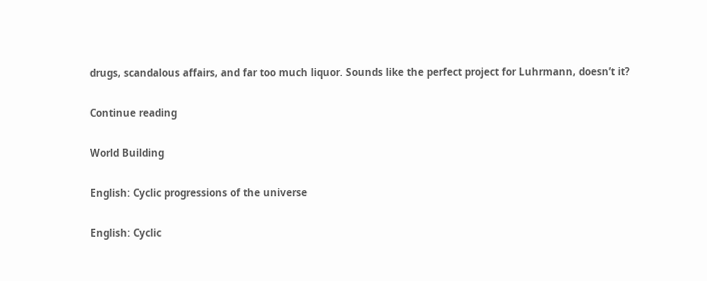drugs, scandalous affairs, and far too much liquor. Sounds like the perfect project for Luhrmann, doesn’t it?

Continue reading

World Building

English: Cyclic progressions of the universe

English: Cyclic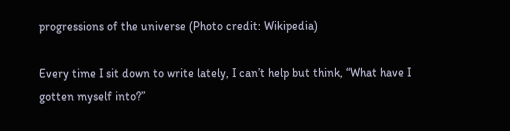progressions of the universe (Photo credit: Wikipedia)

Every time I sit down to write lately, I can’t help but think, “What have I gotten myself into?”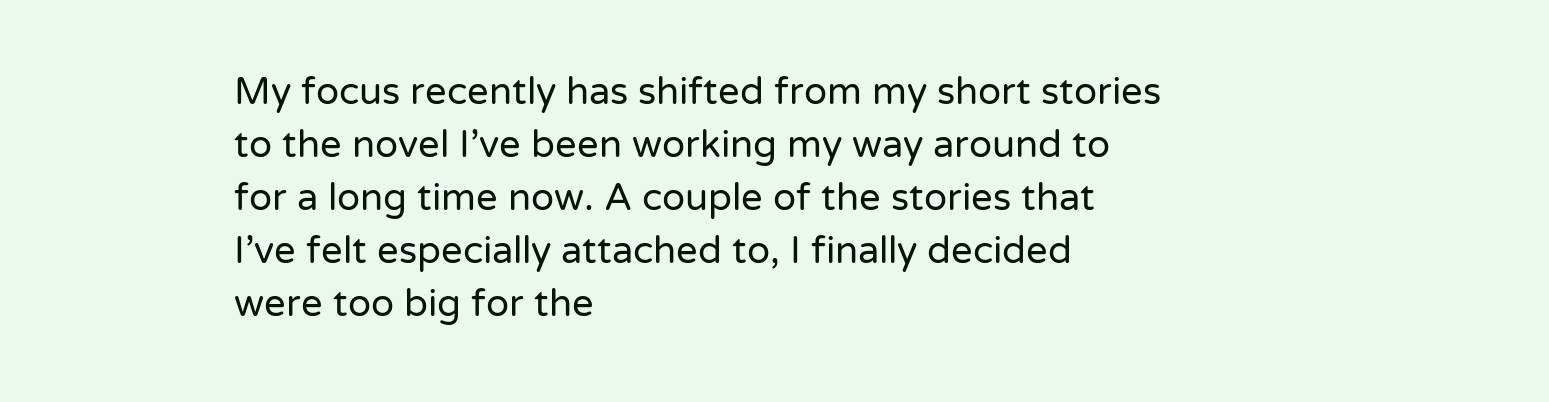My focus recently has shifted from my short stories to the novel I’ve been working my way around to for a long time now. A couple of the stories that I’ve felt especially attached to, I finally decided were too big for the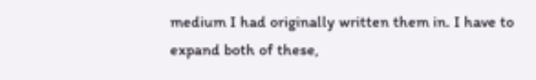medium I had originally written them in. I have to expand both of these,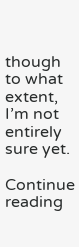though to what extent, I’m not entirely sure yet.

Continue reading